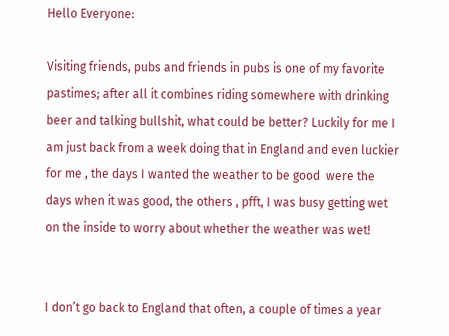Hello Everyone:

Visiting friends, pubs and friends in pubs is one of my favorite pastimes; after all it combines riding somewhere with drinking beer and talking bullshit, what could be better? Luckily for me I am just back from a week doing that in England and even luckier for me , the days I wanted the weather to be good  were the days when it was good, the others , pfft, I was busy getting wet on the inside to worry about whether the weather was wet!


I don’t go back to England that often, a couple of times a year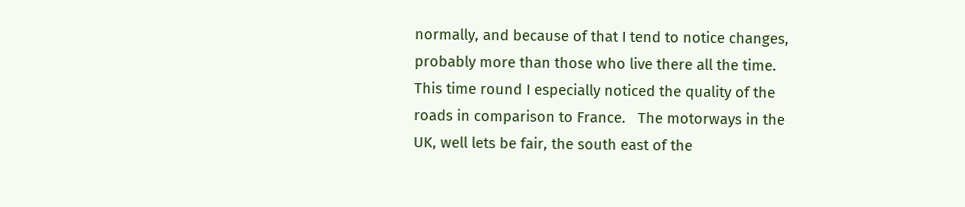normally, and because of that I tend to notice changes, probably more than those who live there all the time.  This time round I especially noticed the quality of the roads in comparison to France.   The motorways in the UK, well lets be fair, the south east of the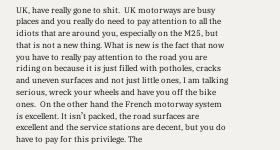UK, have really gone to shit.  UK motorways are busy places and you really do need to pay attention to all the idiots that are around you, especially on the M25, but that is not a new thing. What is new is the fact that now you have to really pay attention to the road you are riding on because it is just filled with potholes, cracks and uneven surfaces and not just little ones, I am talking serious, wreck your wheels and have you off the bike ones.  On the other hand the French motorway system is excellent. It isn’t packed, the road surfaces are excellent and the service stations are decent, but you do have to pay for this privilege. The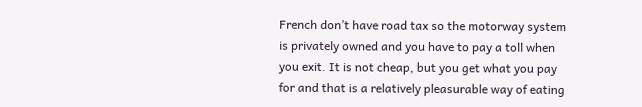French don’t have road tax so the motorway system is privately owned and you have to pay a toll when you exit. It is not cheap, but you get what you pay for and that is a relatively pleasurable way of eating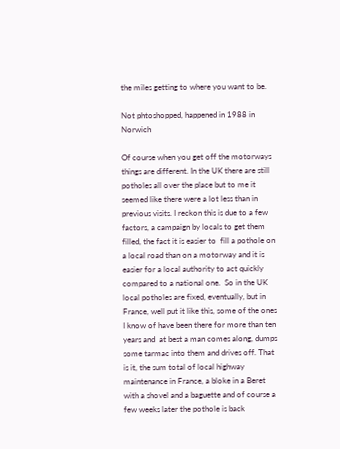the miles getting to where you want to be.

Not phtoshopped, happened in 1988 in Norwich

Of course when you get off the motorways things are different. In the UK there are still potholes all over the place but to me it seemed like there were a lot less than in previous visits. I reckon this is due to a few factors, a campaign by locals to get them filled, the fact it is easier to  fill a pothole on a local road than on a motorway and it is easier for a local authority to act quickly compared to a national one.  So in the UK local potholes are fixed, eventually, but in France, well put it like this, some of the ones I know of have been there for more than ten years and  at best a man comes along, dumps some tarmac into them and drives off. That is it, the sum total of local highway maintenance in France, a bloke in a Beret with a shovel and a baguette and of course a few weeks later the pothole is back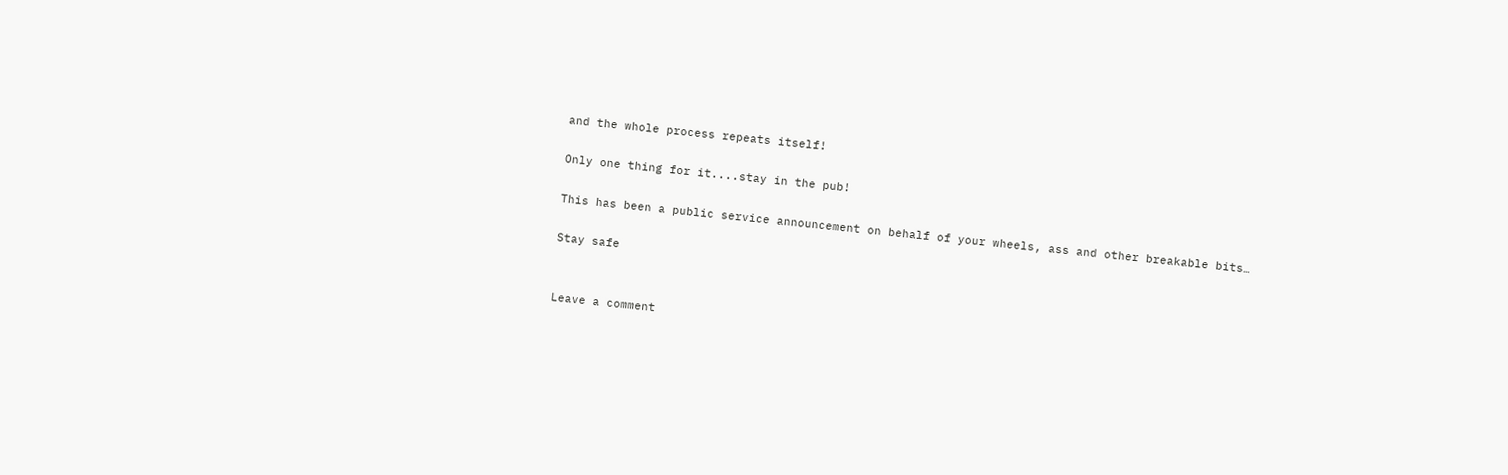and the whole process repeats itself!

Only one thing for it....stay in the pub!

This has been a public service announcement on behalf of your wheels, ass and other breakable bits…

Stay safe


Leave a comment